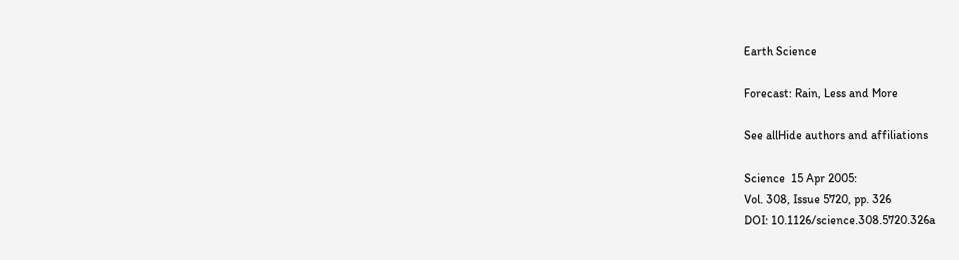Earth Science

Forecast: Rain, Less and More

See allHide authors and affiliations

Science  15 Apr 2005:
Vol. 308, Issue 5720, pp. 326
DOI: 10.1126/science.308.5720.326a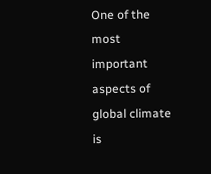One of the most important aspects of global climate is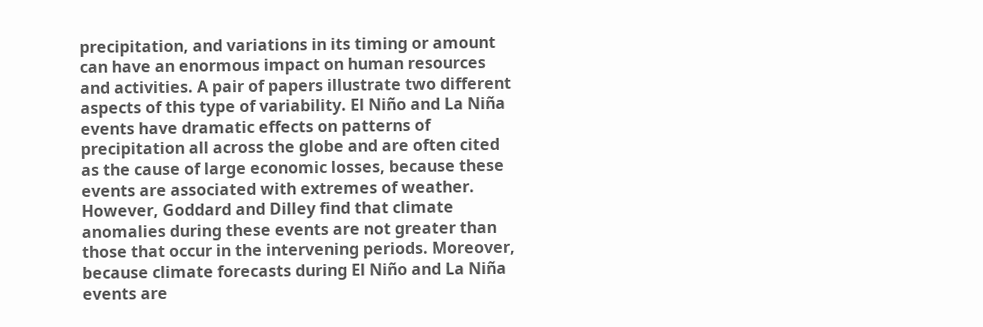precipitation, and variations in its timing or amount can have an enormous impact on human resources and activities. A pair of papers illustrate two different aspects of this type of variability. El Niño and La Niña events have dramatic effects on patterns of precipitation all across the globe and are often cited as the cause of large economic losses, because these events are associated with extremes of weather. However, Goddard and Dilley find that climate anomalies during these events are not greater than those that occur in the intervening periods. Moreover, because climate forecasts during El Niño and La Niña events are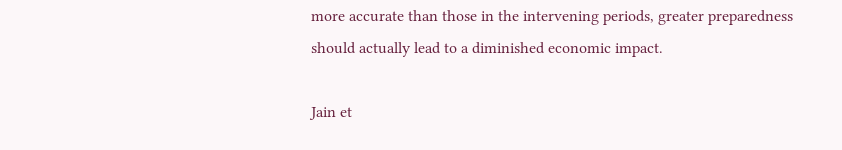more accurate than those in the intervening periods, greater preparedness should actually lead to a diminished economic impact.

Jain et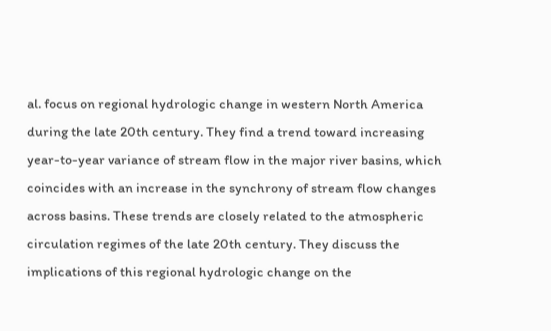al. focus on regional hydrologic change in western North America during the late 20th century. They find a trend toward increasing year-to-year variance of stream flow in the major river basins, which coincides with an increase in the synchrony of stream flow changes across basins. These trends are closely related to the atmospheric circulation regimes of the late 20th century. They discuss the implications of this regional hydrologic change on the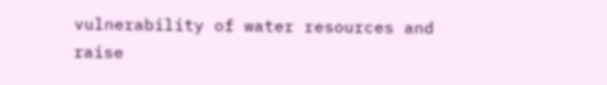vulnerability of water resources and raise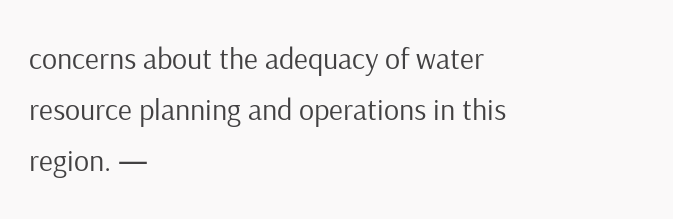concerns about the adequacy of water resource planning and operations in this region. —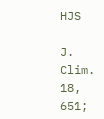HJS

J. Clim. 18, 651;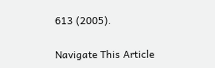613 (2005).

Navigate This Article